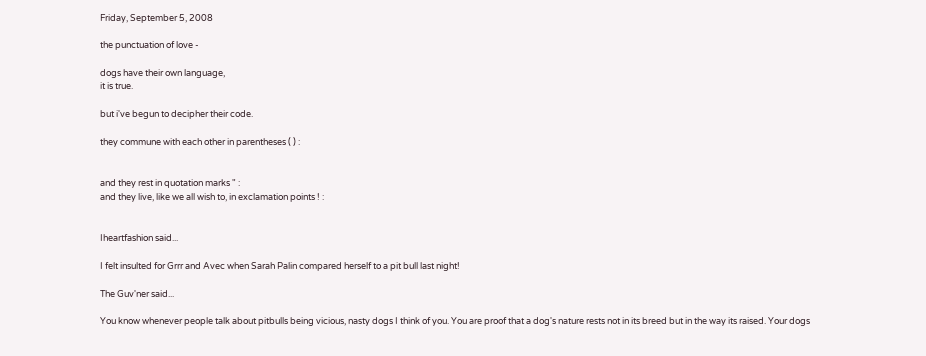Friday, September 5, 2008

the punctuation of love -

dogs have their own language,
it is true.

but i've begun to decipher their code.

they commune with each other in parentheses ( ) :


and they rest in quotation marks " :
and they live, like we all wish to, in exclamation points ! :


Iheartfashion said...

I felt insulted for Grrr and Avec when Sarah Palin compared herself to a pit bull last night!

The Guv'ner said...

You know whenever people talk about pitbulls being vicious, nasty dogs I think of you. You are proof that a dog's nature rests not in its breed but in the way its raised. Your dogs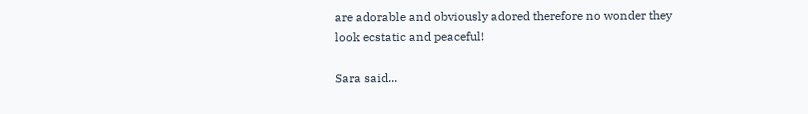are adorable and obviously adored therefore no wonder they look ecstatic and peaceful!

Sara said...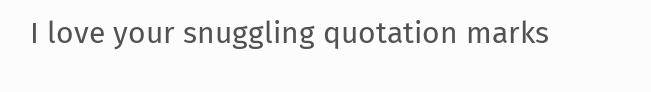I love your snuggling quotation marks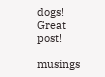dogs! Great post!

musings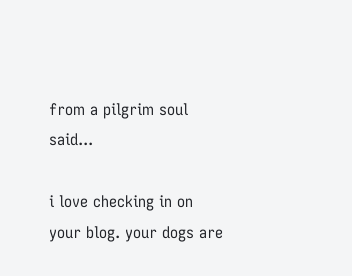from a pilgrim soul said...

i love checking in on your blog. your dogs are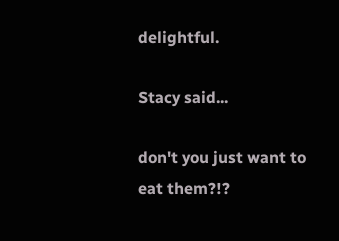delightful.

Stacy said...

don't you just want to eat them?!?